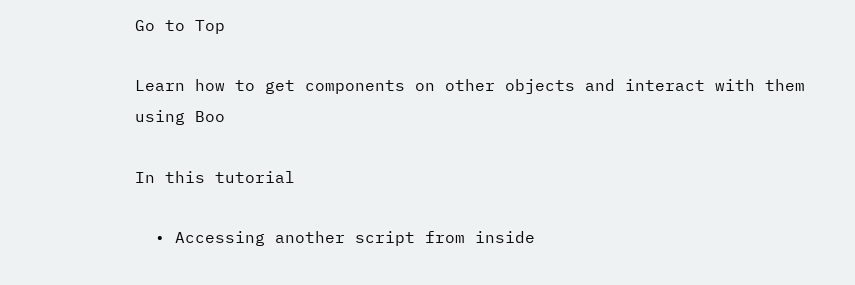Go to Top

Learn how to get components on other objects and interact with them using Boo

In this tutorial

  • Accessing another script from inside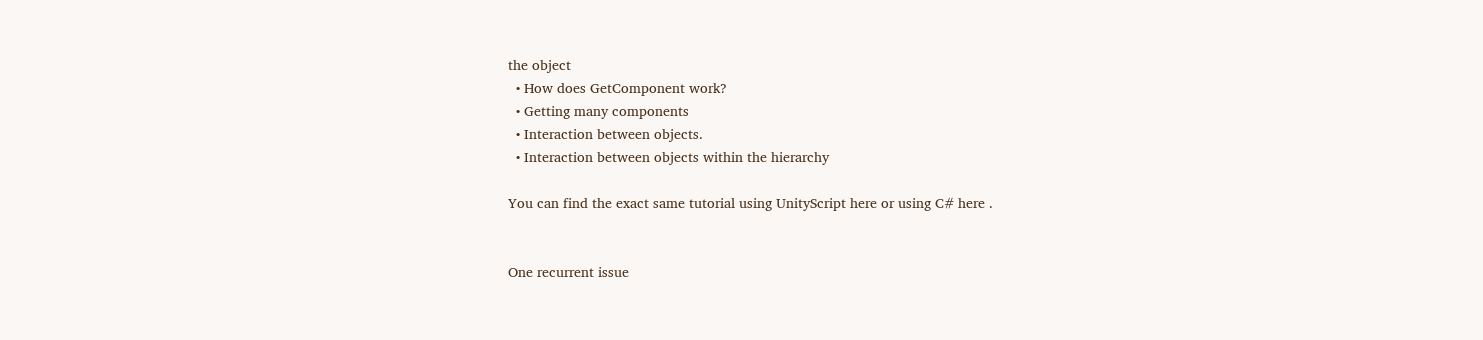the object
  • How does GetComponent work?
  • Getting many components
  • Interaction between objects.
  • Interaction between objects within the hierarchy

You can find the exact same tutorial using UnityScript here or using C# here .


One recurrent issue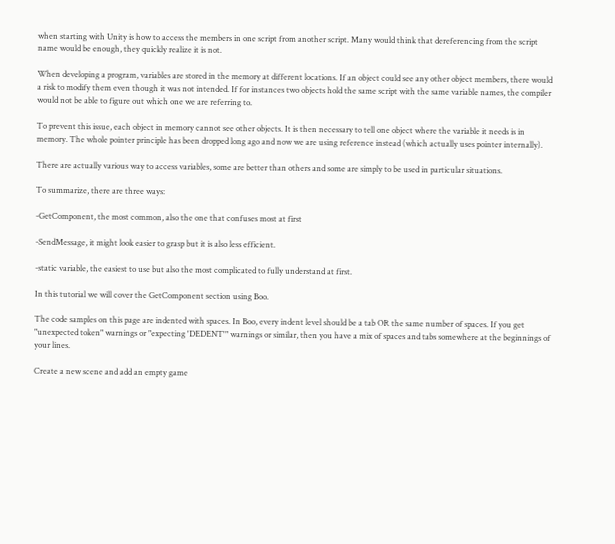when starting with Unity is how to access the members in one script from another script. Many would think that dereferencing from the script name would be enough, they quickly realize it is not.

When developing a program, variables are stored in the memory at different locations. If an object could see any other object members, there would a risk to modify them even though it was not intended. If for instances two objects hold the same script with the same variable names, the compiler would not be able to figure out which one we are referring to.

To prevent this issue, each object in memory cannot see other objects. It is then necessary to tell one object where the variable it needs is in memory. The whole pointer principle has been dropped long ago and now we are using reference instead (which actually uses pointer internally).

There are actually various way to access variables, some are better than others and some are simply to be used in particular situations.

To summarize, there are three ways:

-GetComponent, the most common, also the one that confuses most at first

-SendMessage, it might look easier to grasp but it is also less efficient.

-static variable, the easiest to use but also the most complicated to fully understand at first.

In this tutorial we will cover the GetComponent section using Boo.

The code samples on this page are indented with spaces. In Boo, every indent level should be a tab OR the same number of spaces. If you get "unexpected token" warnings or "expecting 'DEDENT'" warnings or similar, then you have a mix of spaces and tabs somewhere at the beginnings of your lines.

Create a new scene and add an empty game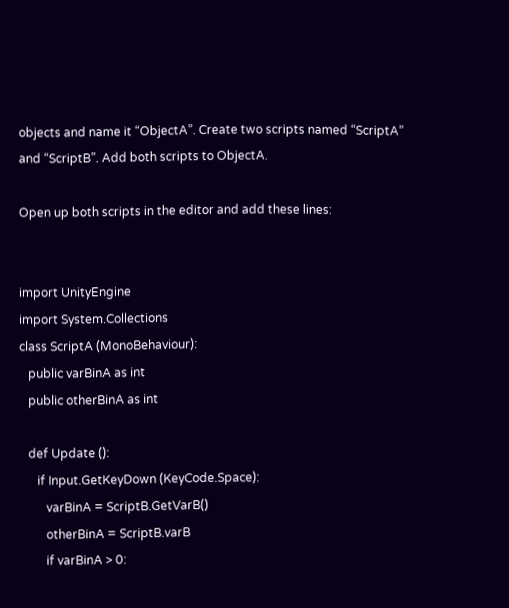objects and name it “ObjectA”. Create two scripts named “ScriptA” and “ScriptB”. Add both scripts to ObjectA.

Open up both scripts in the editor and add these lines:


import UnityEngine
import System.Collections
class ScriptA (MonoBehaviour):
   public varBinA as int
   public otherBinA as int

   def Update ():
      if Input.GetKeyDown (KeyCode.Space):
         varBinA = ScriptB.GetVarB()
         otherBinA = ScriptB.varB
         if varBinA > 0: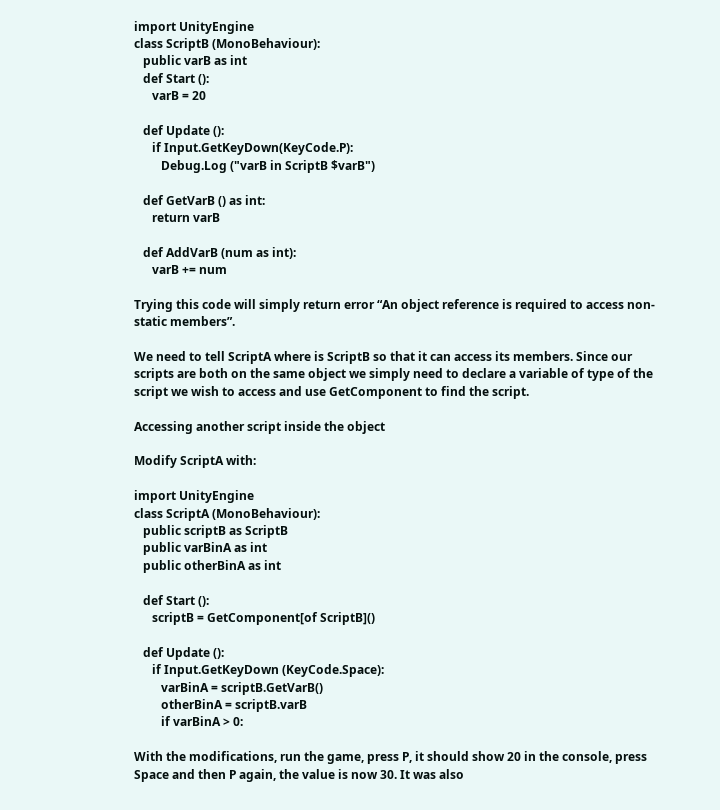import UnityEngine
class ScriptB (MonoBehaviour):
   public varB as int
   def Start ():
      varB = 20

   def Update ():
      if Input.GetKeyDown(KeyCode.P):
         Debug.Log ("varB in ScriptB $varB")

   def GetVarB () as int:
      return varB

   def AddVarB (num as int):
      varB += num

Trying this code will simply return error “An object reference is required to access non-static members”.

We need to tell ScriptA where is ScriptB so that it can access its members. Since our scripts are both on the same object we simply need to declare a variable of type of the script we wish to access and use GetComponent to find the script.

Accessing another script inside the object

Modify ScriptA with:

import UnityEngine
class ScriptA (MonoBehaviour):
   public scriptB as ScriptB
   public varBinA as int
   public otherBinA as int

   def Start ():
      scriptB = GetComponent[of ScriptB]()

   def Update ():
      if Input.GetKeyDown (KeyCode.Space):
         varBinA = scriptB.GetVarB()
         otherBinA = scriptB.varB
         if varBinA > 0:

With the modifications, run the game, press P, it should show 20 in the console, press Space and then P again, the value is now 30. It was also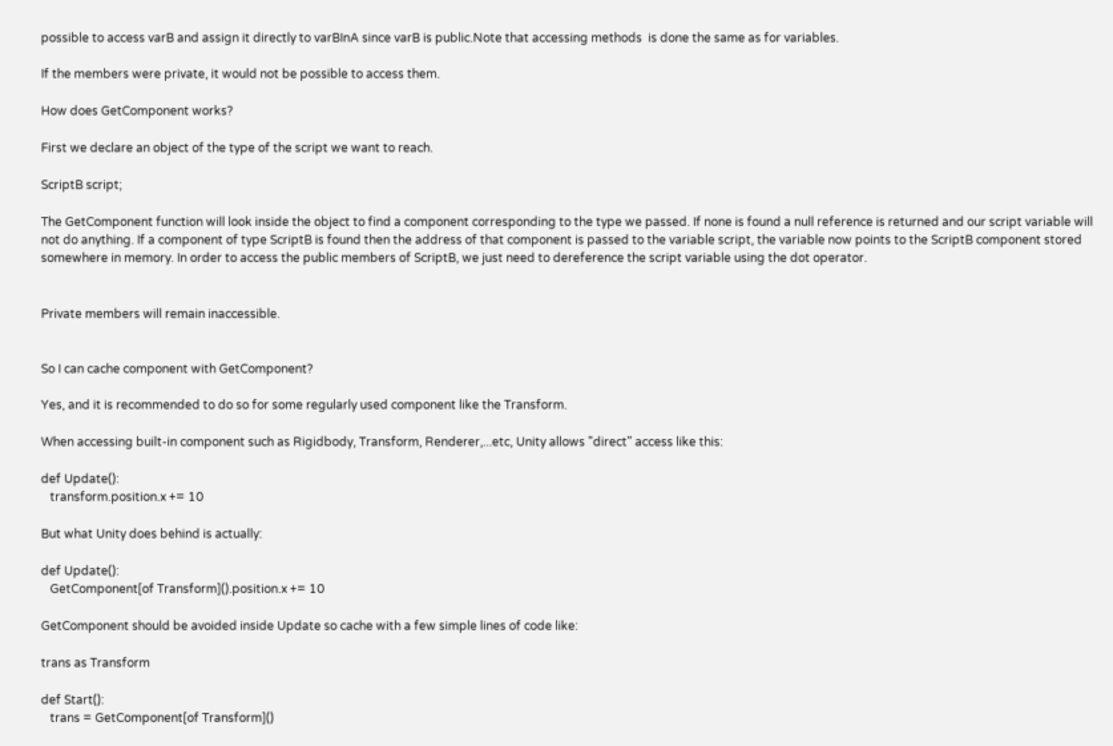possible to access varB and assign it directly to varBInA since varB is public.Note that accessing methods  is done the same as for variables.

If the members were private, it would not be possible to access them.

How does GetComponent works?

First we declare an object of the type of the script we want to reach.

ScriptB script;

The GetComponent function will look inside the object to find a component corresponding to the type we passed. If none is found a null reference is returned and our script variable will not do anything. If a component of type ScriptB is found then the address of that component is passed to the variable script, the variable now points to the ScriptB component stored somewhere in memory. In order to access the public members of ScriptB, we just need to dereference the script variable using the dot operator.


Private members will remain inaccessible.


So I can cache component with GetComponent?

Yes, and it is recommended to do so for some regularly used component like the Transform.

When accessing built-in component such as Rigidbody, Transform, Renderer,...etc, Unity allows "direct" access like this:

def Update():
   transform.position.x += 10

But what Unity does behind is actually:

def Update():
   GetComponent[of Transform]().position.x += 10

GetComponent should be avoided inside Update so cache with a few simple lines of code like:

trans as Transform

def Start():
   trans = GetComponent[of Transform]()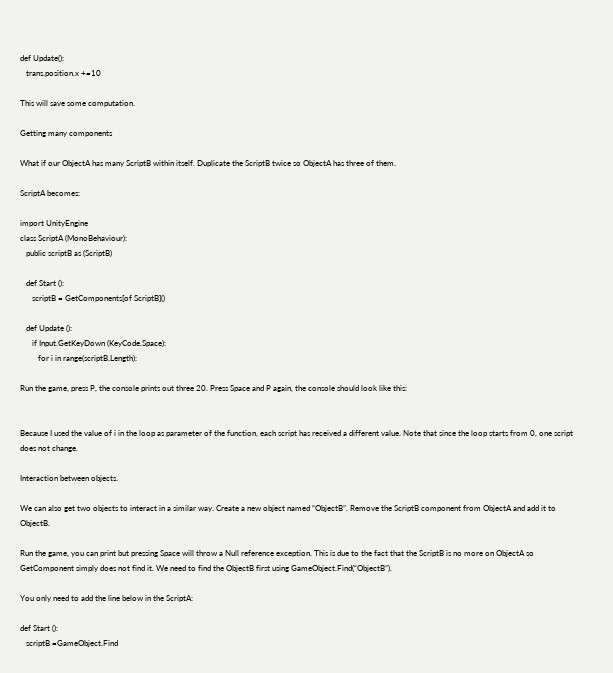def Update():
   trans.position.x +=10

This will save some computation.

Getting many components

What if our ObjectA has many ScriptB within itself. Duplicate the ScriptB twice so ObjectA has three of them.

ScriptA becomes:

import UnityEngine
class ScriptA (MonoBehaviour):
   public scriptB as (ScriptB)

   def Start ():
      scriptB = GetComponents[of ScriptB]()

   def Update ():
      if Input.GetKeyDown (KeyCode.Space):
         for i in range(scriptB.Length):

Run the game, press P, the console prints out three 20. Press Space and P again, the console should look like this:


Because I used the value of i in the loop as parameter of the function, each script has received a different value. Note that since the loop starts from 0, one script does not change.

Interaction between objects.

We can also get two objects to interact in a similar way. Create a new object named “ObjectB”. Remove the ScriptB component from ObjectA and add it to ObjectB.

Run the game, you can print but pressing Space will throw a Null reference exception. This is due to the fact that the ScriptB is no more on ObjectA so GetComponent simply does not find it. We need to find the ObjectB first using GameObject.Find(“ObjectB”).

You only need to add the line below in the ScriptA:

def Start ():
   scriptB =GameObject.Find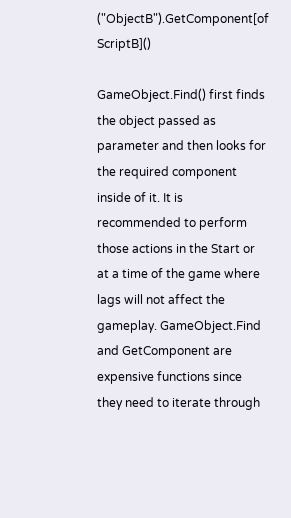("ObjectB").GetComponent[of ScriptB]()

GameObject.Find() first finds the object passed as parameter and then looks for the required component inside of it. It is recommended to perform those actions in the Start or at a time of the game where lags will not affect the gameplay. GameObject.Find and GetComponent are expensive functions since they need to iterate through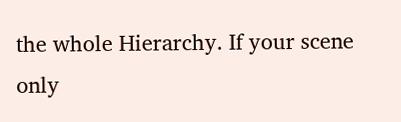the whole Hierarchy. If your scene only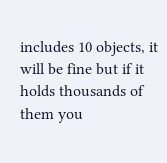includes 10 objects, it will be fine but if it holds thousands of them you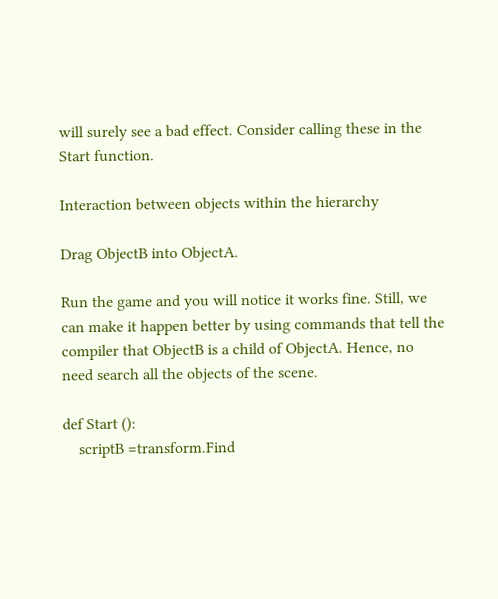will surely see a bad effect. Consider calling these in the Start function.

Interaction between objects within the hierarchy

Drag ObjectB into ObjectA.

Run the game and you will notice it works fine. Still, we can make it happen better by using commands that tell the compiler that ObjectB is a child of ObjectA. Hence, no need search all the objects of the scene.

def Start ():
    scriptB =transform.Find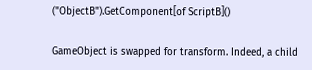("ObjectB").GetComponent[of ScriptB]()

GameObject is swapped for transform. Indeed, a child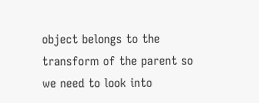object belongs to the transform of the parent so we need to look into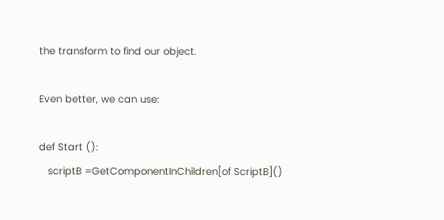the transform to find our object.

Even better, we can use:

def Start ():
   scriptB =GetComponentInChildren[of ScriptB]()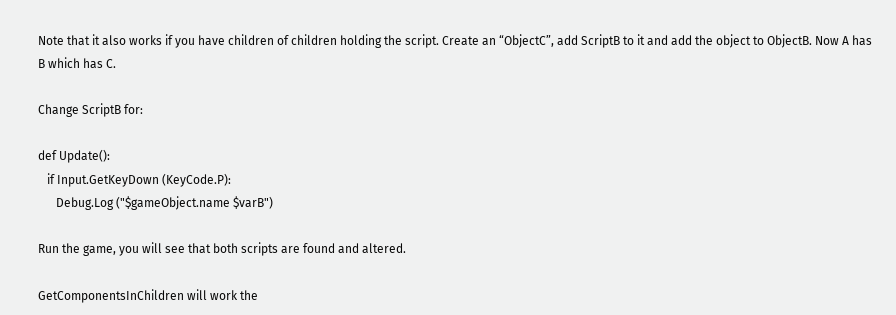Note that it also works if you have children of children holding the script. Create an “ObjectC”, add ScriptB to it and add the object to ObjectB. Now A has B which has C.

Change ScriptB for:

def Update():
   if Input.GetKeyDown (KeyCode.P):
      Debug.Log ("$gameObject.name $varB")

Run the game, you will see that both scripts are found and altered.

GetComponentsInChildren will work the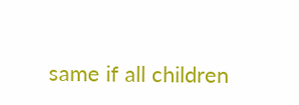same if all children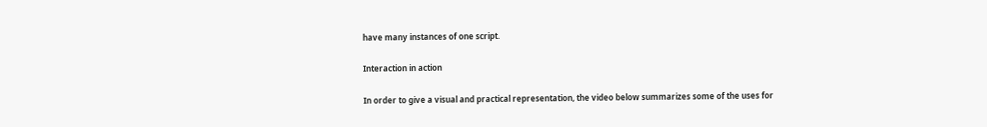have many instances of one script.

Interaction in action

In order to give a visual and practical representation, the video below summarizes some of the uses for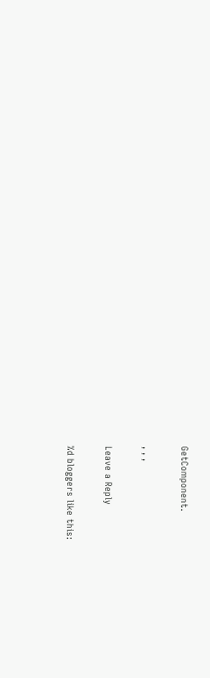GetComponent.

, , ,

Leave a Reply

%d bloggers like this: